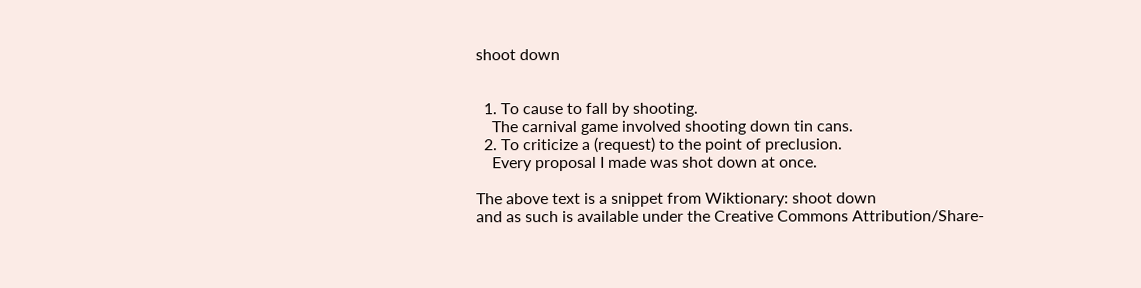shoot down


  1. To cause to fall by shooting.
    The carnival game involved shooting down tin cans.
  2. To criticize a (request) to the point of preclusion.
    Every proposal I made was shot down at once.

The above text is a snippet from Wiktionary: shoot down
and as such is available under the Creative Commons Attribution/Share-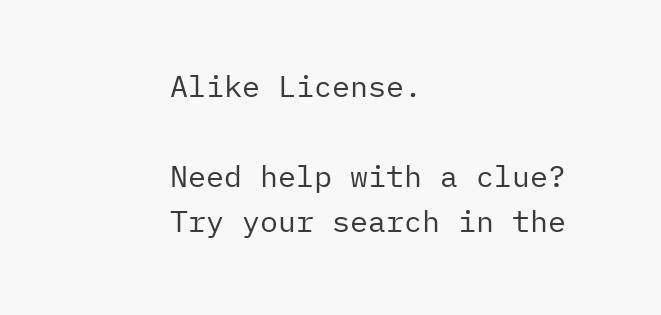Alike License.

Need help with a clue?
Try your search in the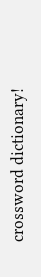crossword dictionary!